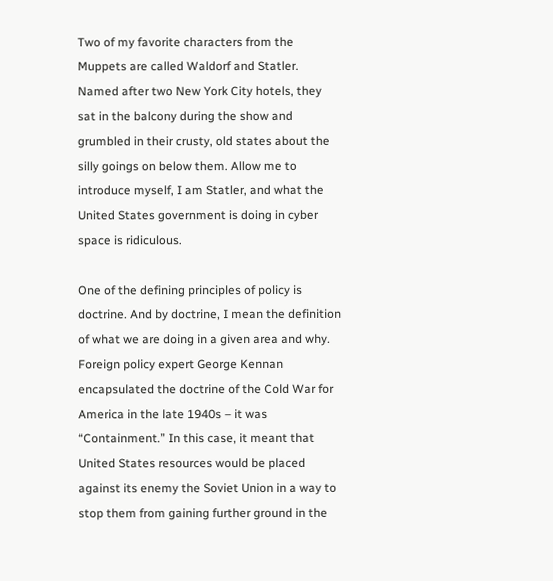Two of my favorite characters from the Muppets are called Waldorf and Statler. Named after two New York City hotels, they sat in the balcony during the show and grumbled in their crusty, old states about the silly goings on below them. Allow me to introduce myself, I am Statler, and what the United States government is doing in cyber space is ridiculous.

One of the defining principles of policy is doctrine. And by doctrine, I mean the definition of what we are doing in a given area and why. Foreign policy expert George Kennan encapsulated the doctrine of the Cold War for America in the late 1940s – it was “Containment.” In this case, it meant that United States resources would be placed against its enemy the Soviet Union in a way to stop them from gaining further ground in the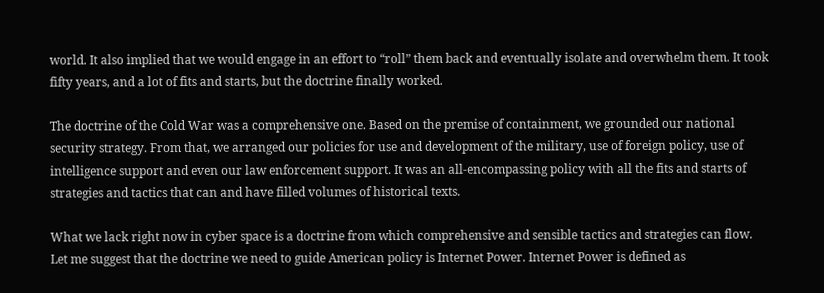world. It also implied that we would engage in an effort to “roll” them back and eventually isolate and overwhelm them. It took fifty years, and a lot of fits and starts, but the doctrine finally worked.

The doctrine of the Cold War was a comprehensive one. Based on the premise of containment, we grounded our national security strategy. From that, we arranged our policies for use and development of the military, use of foreign policy, use of intelligence support and even our law enforcement support. It was an all-encompassing policy with all the fits and starts of strategies and tactics that can and have filled volumes of historical texts.

What we lack right now in cyber space is a doctrine from which comprehensive and sensible tactics and strategies can flow. Let me suggest that the doctrine we need to guide American policy is Internet Power. Internet Power is defined as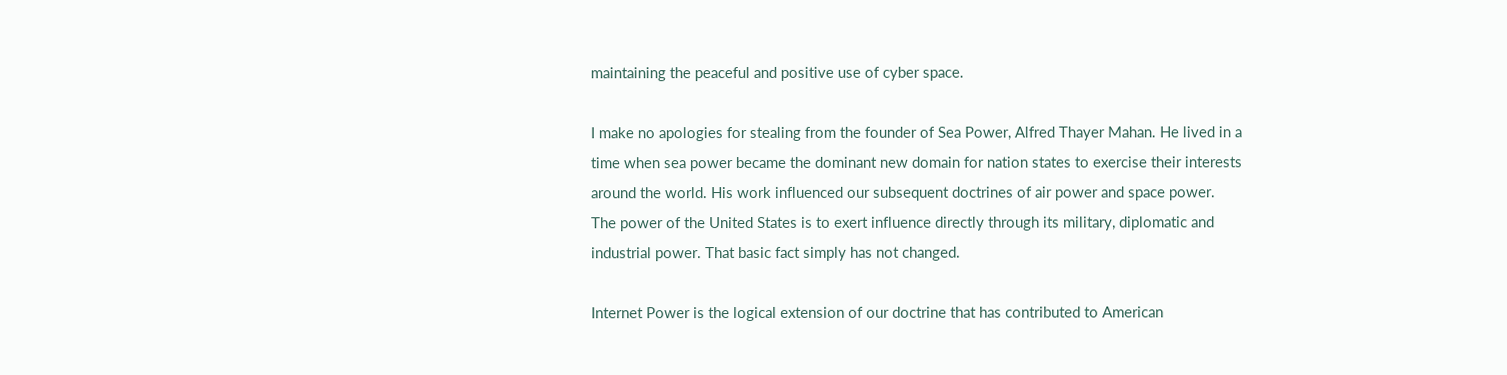maintaining the peaceful and positive use of cyber space.

I make no apologies for stealing from the founder of Sea Power, Alfred Thayer Mahan. He lived in a time when sea power became the dominant new domain for nation states to exercise their interests around the world. His work influenced our subsequent doctrines of air power and space power. The power of the United States is to exert influence directly through its military, diplomatic and industrial power. That basic fact simply has not changed.

Internet Power is the logical extension of our doctrine that has contributed to American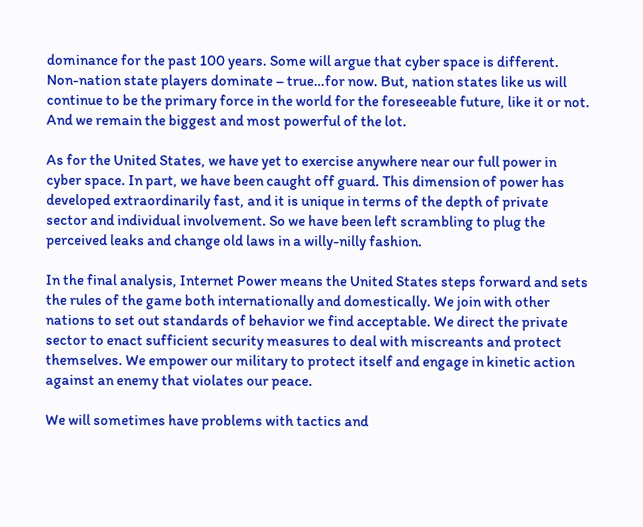dominance for the past 100 years. Some will argue that cyber space is different. Non-nation state players dominate – true…for now. But, nation states like us will continue to be the primary force in the world for the foreseeable future, like it or not. And we remain the biggest and most powerful of the lot.

As for the United States, we have yet to exercise anywhere near our full power in cyber space. In part, we have been caught off guard. This dimension of power has developed extraordinarily fast, and it is unique in terms of the depth of private sector and individual involvement. So we have been left scrambling to plug the perceived leaks and change old laws in a willy-nilly fashion.

In the final analysis, Internet Power means the United States steps forward and sets the rules of the game both internationally and domestically. We join with other nations to set out standards of behavior we find acceptable. We direct the private sector to enact sufficient security measures to deal with miscreants and protect themselves. We empower our military to protect itself and engage in kinetic action against an enemy that violates our peace.

We will sometimes have problems with tactics and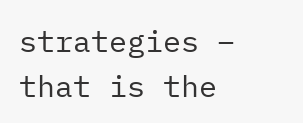strategies – that is the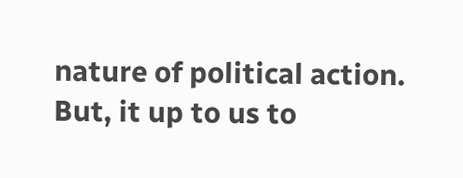nature of political action. But, it up to us to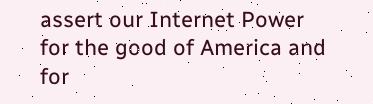assert our Internet Power for the good of America and for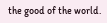the good of the world.